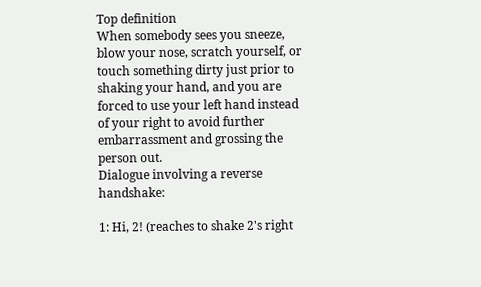Top definition
When somebody sees you sneeze, blow your nose, scratch yourself, or touch something dirty just prior to shaking your hand, and you are forced to use your left hand instead of your right to avoid further embarrassment and grossing the person out.
Dialogue involving a reverse handshake:

1: Hi, 2! (reaches to shake 2's right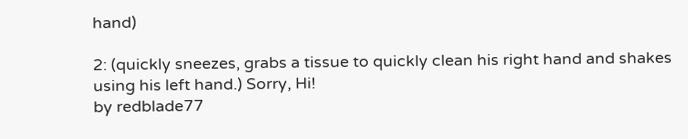hand)

2: (quickly sneezes, grabs a tissue to quickly clean his right hand and shakes using his left hand.) Sorry, Hi!
by redblade77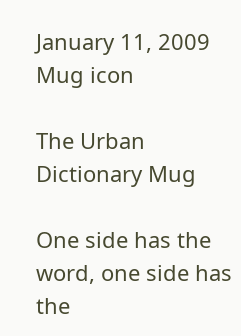January 11, 2009
Mug icon

The Urban Dictionary Mug

One side has the word, one side has the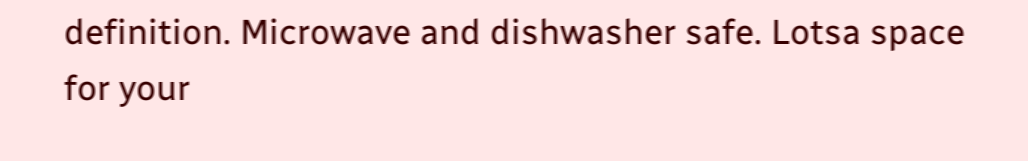definition. Microwave and dishwasher safe. Lotsa space for your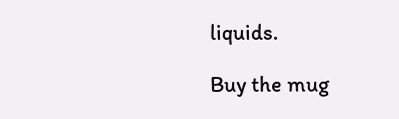liquids.

Buy the mug